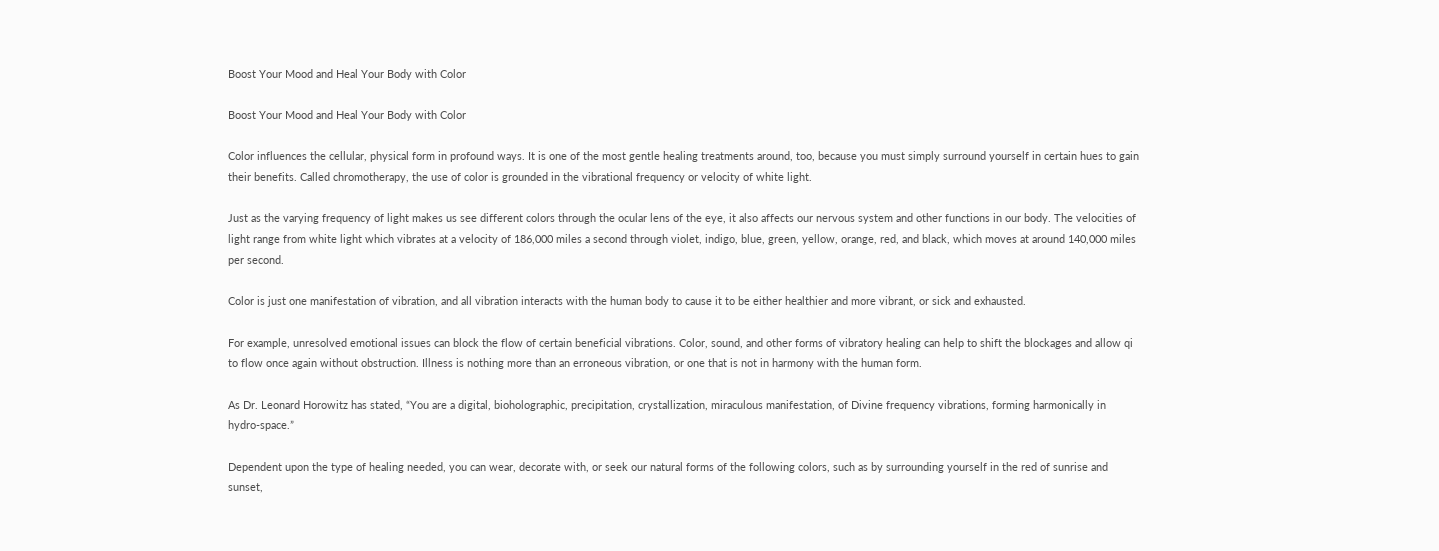Boost Your Mood and Heal Your Body with Color

Boost Your Mood and Heal Your Body with Color

Color influences the cellular, physical form in profound ways. It is one of the most gentle healing treatments around, too, because you must simply surround yourself in certain hues to gain their benefits. Called chromotherapy, the use of color is grounded in the vibrational frequency or velocity of white light.

Just as the varying frequency of light makes us see different colors through the ocular lens of the eye, it also affects our nervous system and other functions in our body. The velocities of light range from white light which vibrates at a velocity of 186,000 miles a second through violet, indigo, blue, green, yellow, orange, red, and black, which moves at around 140,000 miles per second.

Color is just one manifestation of vibration, and all vibration interacts with the human body to cause it to be either healthier and more vibrant, or sick and exhausted.

For example, unresolved emotional issues can block the flow of certain beneficial vibrations. Color, sound, and other forms of vibratory healing can help to shift the blockages and allow qi to flow once again without obstruction. Illness is nothing more than an erroneous vibration, or one that is not in harmony with the human form.

As Dr. Leonard Horowitz has stated, “You are a digital, bioholographic, precipitation, crystallization, miraculous manifestation, of Divine frequency vibrations, forming harmonically in hydro-space.”

Dependent upon the type of healing needed, you can wear, decorate with, or seek our natural forms of the following colors, such as by surrounding yourself in the red of sunrise and sunset,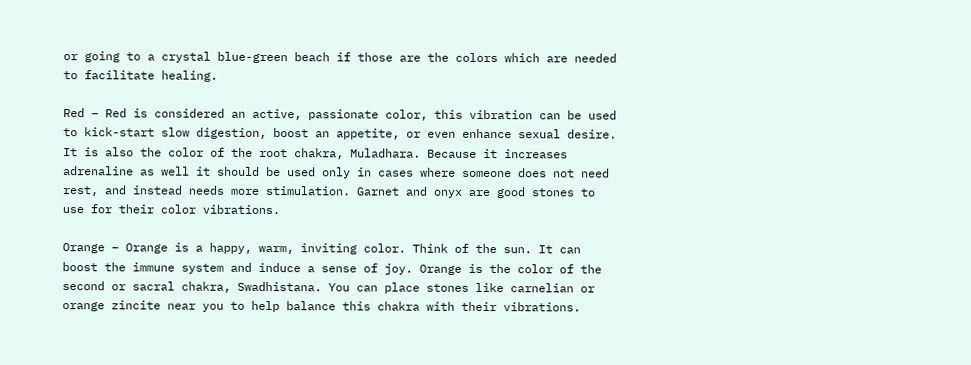or going to a crystal blue-green beach if those are the colors which are needed to facilitate healing.

Red – Red is considered an active, passionate color, this vibration can be used to kick-start slow digestion, boost an appetite, or even enhance sexual desire. It is also the color of the root chakra, Muladhara. Because it increases adrenaline as well it should be used only in cases where someone does not need rest, and instead needs more stimulation. Garnet and onyx are good stones to use for their color vibrations.

Orange – Orange is a happy, warm, inviting color. Think of the sun. It can boost the immune system and induce a sense of joy. Orange is the color of the second or sacral chakra, Swadhistana. You can place stones like carnelian or orange zincite near you to help balance this chakra with their vibrations.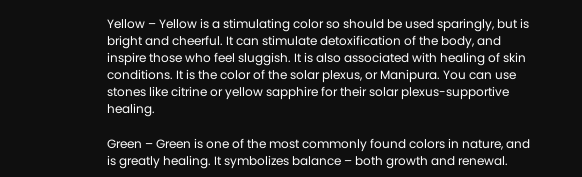Yellow – Yellow is a stimulating color so should be used sparingly, but is bright and cheerful. It can stimulate detoxification of the body, and inspire those who feel sluggish. It is also associated with healing of skin conditions. It is the color of the solar plexus, or Manipura. You can use stones like citrine or yellow sapphire for their solar plexus-supportive healing.

Green – Green is one of the most commonly found colors in nature, and is greatly healing. It symbolizes balance – both growth and renewal.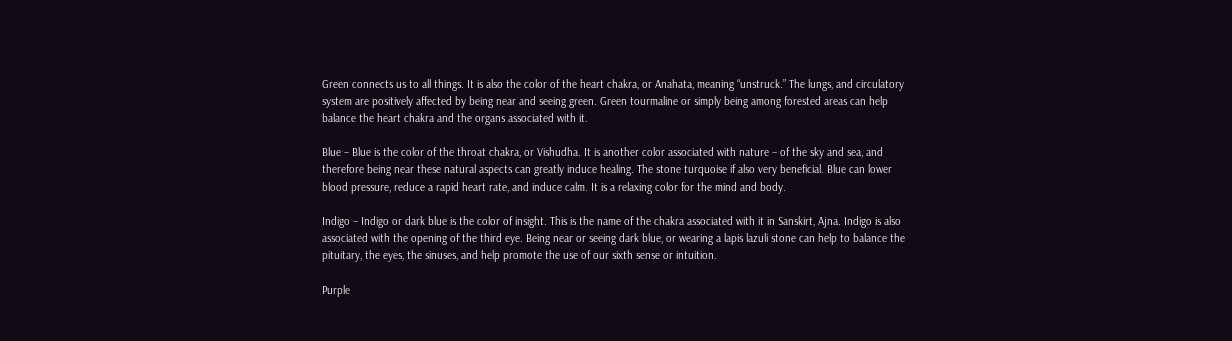Green connects us to all things. It is also the color of the heart chakra, or Anahata, meaning “unstruck.” The lungs, and circulatory system are positively affected by being near and seeing green. Green tourmaline or simply being among forested areas can help balance the heart chakra and the organs associated with it.

Blue – Blue is the color of the throat chakra, or Vishudha. It is another color associated with nature – of the sky and sea, and therefore being near these natural aspects can greatly induce healing. The stone turquoise if also very beneficial. Blue can lower blood pressure, reduce a rapid heart rate, and induce calm. It is a relaxing color for the mind and body.

Indigo – Indigo or dark blue is the color of insight. This is the name of the chakra associated with it in Sanskirt, Ajna. Indigo is also associated with the opening of the third eye. Being near or seeing dark blue, or wearing a lapis lazuli stone can help to balance the pituitary, the eyes, the sinuses, and help promote the use of our sixth sense or intuition.

Purple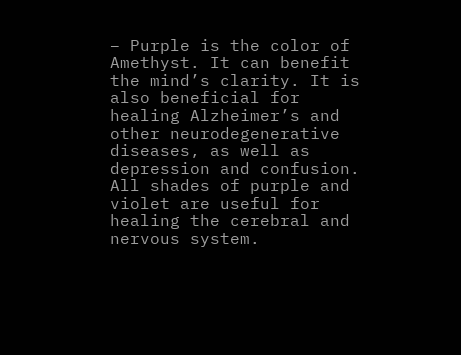– Purple is the color of Amethyst. It can benefit the mind’s clarity. It is also beneficial for healing Alzheimer’s and other neurodegenerative diseases, as well as depression and confusion. All shades of purple and violet are useful for healing the cerebral and nervous system.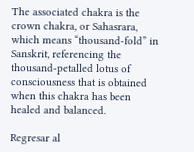The associated chakra is the crown chakra, or Sahasrara, which means “thousand-fold” in Sanskrit, referencing the thousand-petalled lotus of consciousness that is obtained when this chakra has been healed and balanced.

Regresar al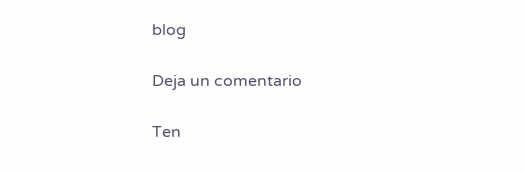blog

Deja un comentario

Ten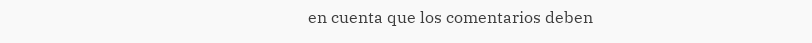en cuenta que los comentarios deben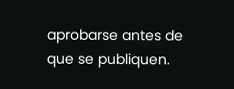aprobarse antes de que se publiquen.